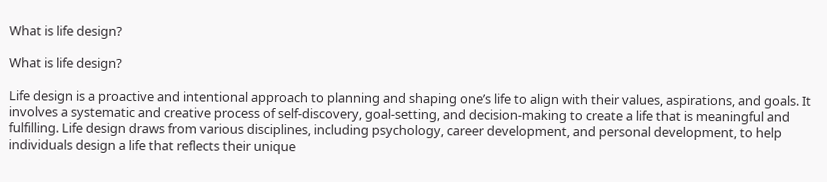What is life design?

What is life design?

Life design is a proactive and intentional approach to planning and shaping one’s life to align with their values, aspirations, and goals. It involves a systematic and creative process of self-discovery, goal-setting, and decision-making to create a life that is meaningful and fulfilling. Life design draws from various disciplines, including psychology, career development, and personal development, to help individuals design a life that reflects their unique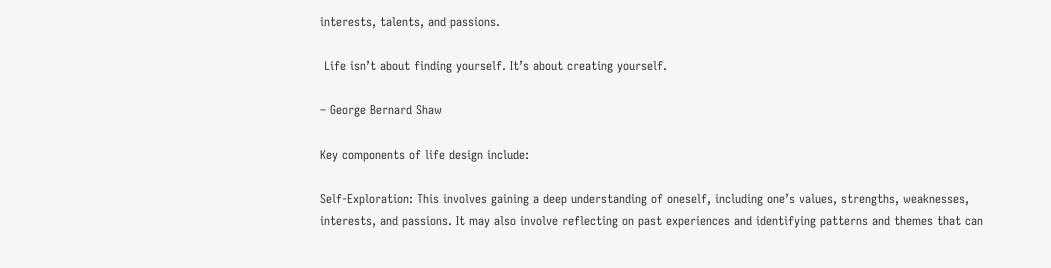interests, talents, and passions.

 Life isn’t about finding yourself. It’s about creating yourself.

– George Bernard Shaw

Key components of life design include:

Self-Exploration: This involves gaining a deep understanding of oneself, including one’s values, strengths, weaknesses, interests, and passions. It may also involve reflecting on past experiences and identifying patterns and themes that can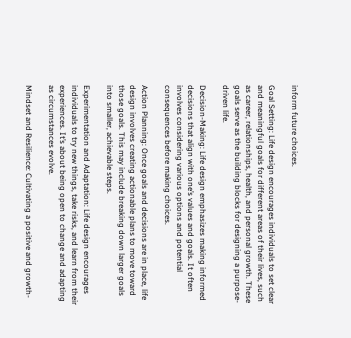inform future choices.

Goal Setting: Life design encourages individuals to set clear and meaningful goals for different areas of their lives, such as career, relationships, health, and personal growth. These goals serve as the building blocks for designing a purpose-driven life.

Decision-Making: Life design emphasizes making informed decisions that align with one’s values and goals. It often involves considering various options and potential consequences before making choices.

Action Planning: Once goals and decisions are in place, life design involves creating actionable plans to move toward those goals. This may include breaking down larger goals into smaller, achievable steps.

Experimentation and Adaptation: Life design encourages individuals to try new things, take risks, and learn from their experiences. It’s about being open to change and adapting as circumstances evolve.

Mindset and Resilience: Cultivating a positive and growth-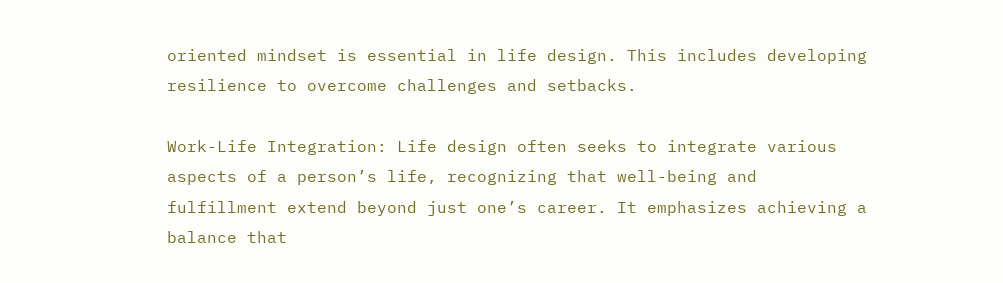oriented mindset is essential in life design. This includes developing resilience to overcome challenges and setbacks.

Work-Life Integration: Life design often seeks to integrate various aspects of a person’s life, recognizing that well-being and fulfillment extend beyond just one’s career. It emphasizes achieving a balance that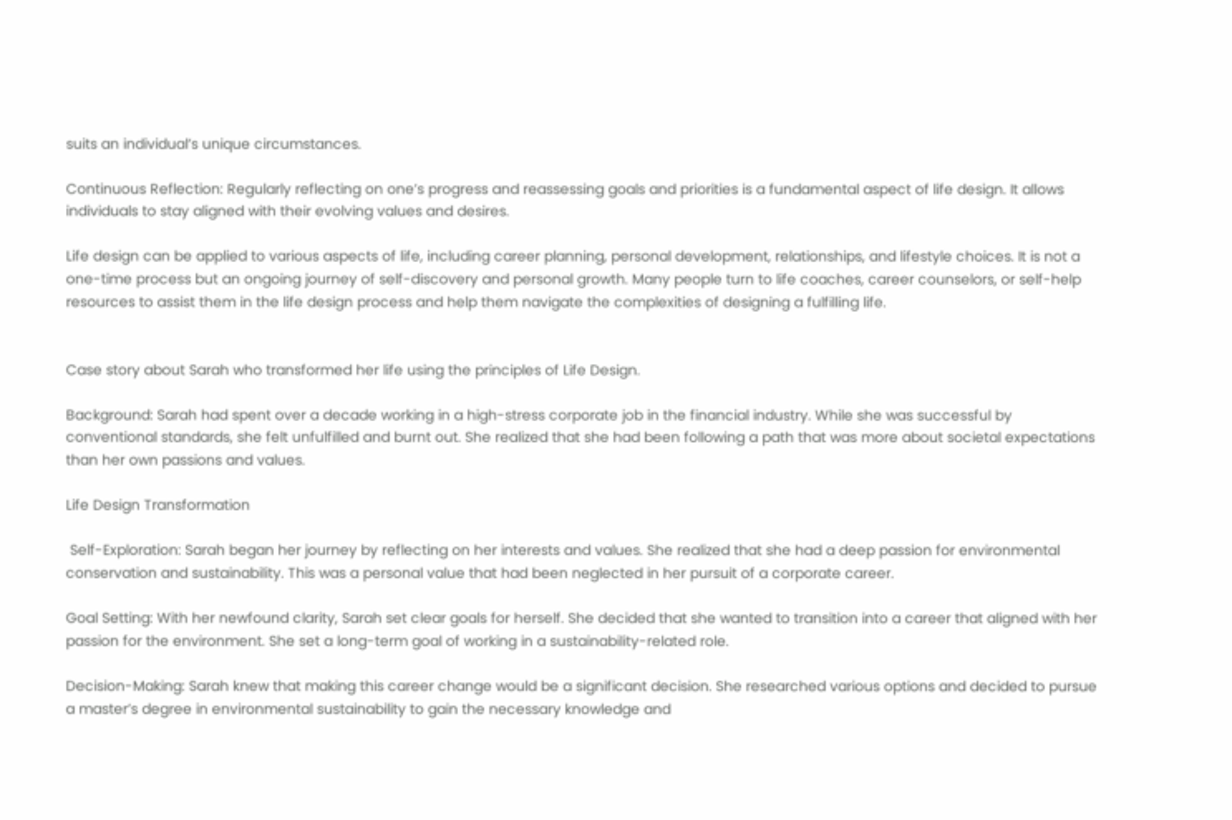suits an individual’s unique circumstances.

Continuous Reflection: Regularly reflecting on one’s progress and reassessing goals and priorities is a fundamental aspect of life design. It allows individuals to stay aligned with their evolving values and desires.

Life design can be applied to various aspects of life, including career planning, personal development, relationships, and lifestyle choices. It is not a one-time process but an ongoing journey of self-discovery and personal growth. Many people turn to life coaches, career counselors, or self-help resources to assist them in the life design process and help them navigate the complexities of designing a fulfilling life.


Case story about Sarah who transformed her life using the principles of Life Design.

Background: Sarah had spent over a decade working in a high-stress corporate job in the financial industry. While she was successful by conventional standards, she felt unfulfilled and burnt out. She realized that she had been following a path that was more about societal expectations than her own passions and values.

Life Design Transformation

 Self-Exploration: Sarah began her journey by reflecting on her interests and values. She realized that she had a deep passion for environmental conservation and sustainability. This was a personal value that had been neglected in her pursuit of a corporate career.

Goal Setting: With her newfound clarity, Sarah set clear goals for herself. She decided that she wanted to transition into a career that aligned with her passion for the environment. She set a long-term goal of working in a sustainability-related role.

Decision-Making: Sarah knew that making this career change would be a significant decision. She researched various options and decided to pursue a master’s degree in environmental sustainability to gain the necessary knowledge and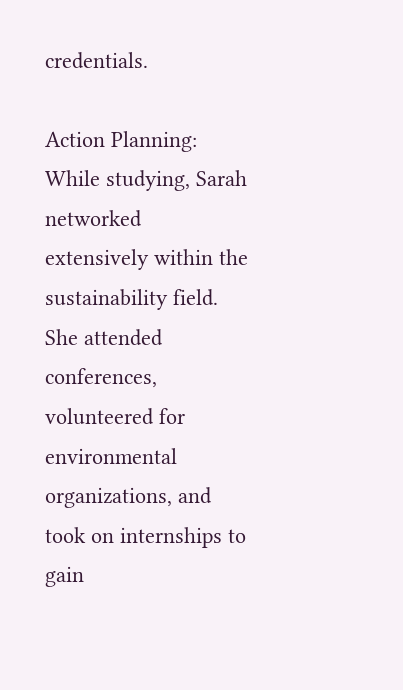credentials.

Action Planning: While studying, Sarah networked extensively within the sustainability field. She attended conferences, volunteered for environmental organizations, and took on internships to gain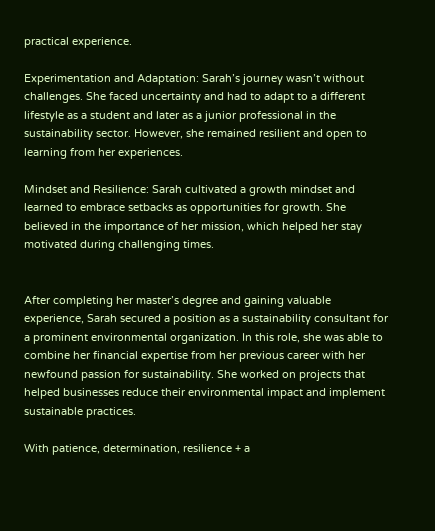practical experience.

Experimentation and Adaptation: Sarah’s journey wasn’t without challenges. She faced uncertainty and had to adapt to a different lifestyle as a student and later as a junior professional in the sustainability sector. However, she remained resilient and open to learning from her experiences.

Mindset and Resilience: Sarah cultivated a growth mindset and learned to embrace setbacks as opportunities for growth. She believed in the importance of her mission, which helped her stay motivated during challenging times.


After completing her master’s degree and gaining valuable experience, Sarah secured a position as a sustainability consultant for a prominent environmental organization. In this role, she was able to combine her financial expertise from her previous career with her newfound passion for sustainability. She worked on projects that helped businesses reduce their environmental impact and implement sustainable practices.

With patience, determination, resilience + a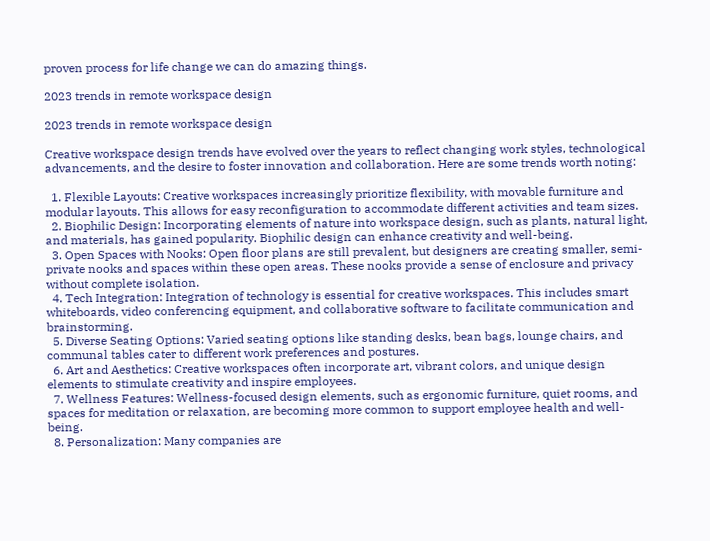proven process for life change we can do amazing things.

2023 trends in remote workspace design

2023 trends in remote workspace design

Creative workspace design trends have evolved over the years to reflect changing work styles, technological advancements, and the desire to foster innovation and collaboration. Here are some trends worth noting:

  1. Flexible Layouts: Creative workspaces increasingly prioritize flexibility, with movable furniture and modular layouts. This allows for easy reconfiguration to accommodate different activities and team sizes.
  2. Biophilic Design: Incorporating elements of nature into workspace design, such as plants, natural light, and materials, has gained popularity. Biophilic design can enhance creativity and well-being.
  3. Open Spaces with Nooks: Open floor plans are still prevalent, but designers are creating smaller, semi-private nooks and spaces within these open areas. These nooks provide a sense of enclosure and privacy without complete isolation.
  4. Tech Integration: Integration of technology is essential for creative workspaces. This includes smart whiteboards, video conferencing equipment, and collaborative software to facilitate communication and brainstorming.
  5. Diverse Seating Options: Varied seating options like standing desks, bean bags, lounge chairs, and communal tables cater to different work preferences and postures.
  6. Art and Aesthetics: Creative workspaces often incorporate art, vibrant colors, and unique design elements to stimulate creativity and inspire employees.
  7. Wellness Features: Wellness-focused design elements, such as ergonomic furniture, quiet rooms, and spaces for meditation or relaxation, are becoming more common to support employee health and well-being.
  8. Personalization: Many companies are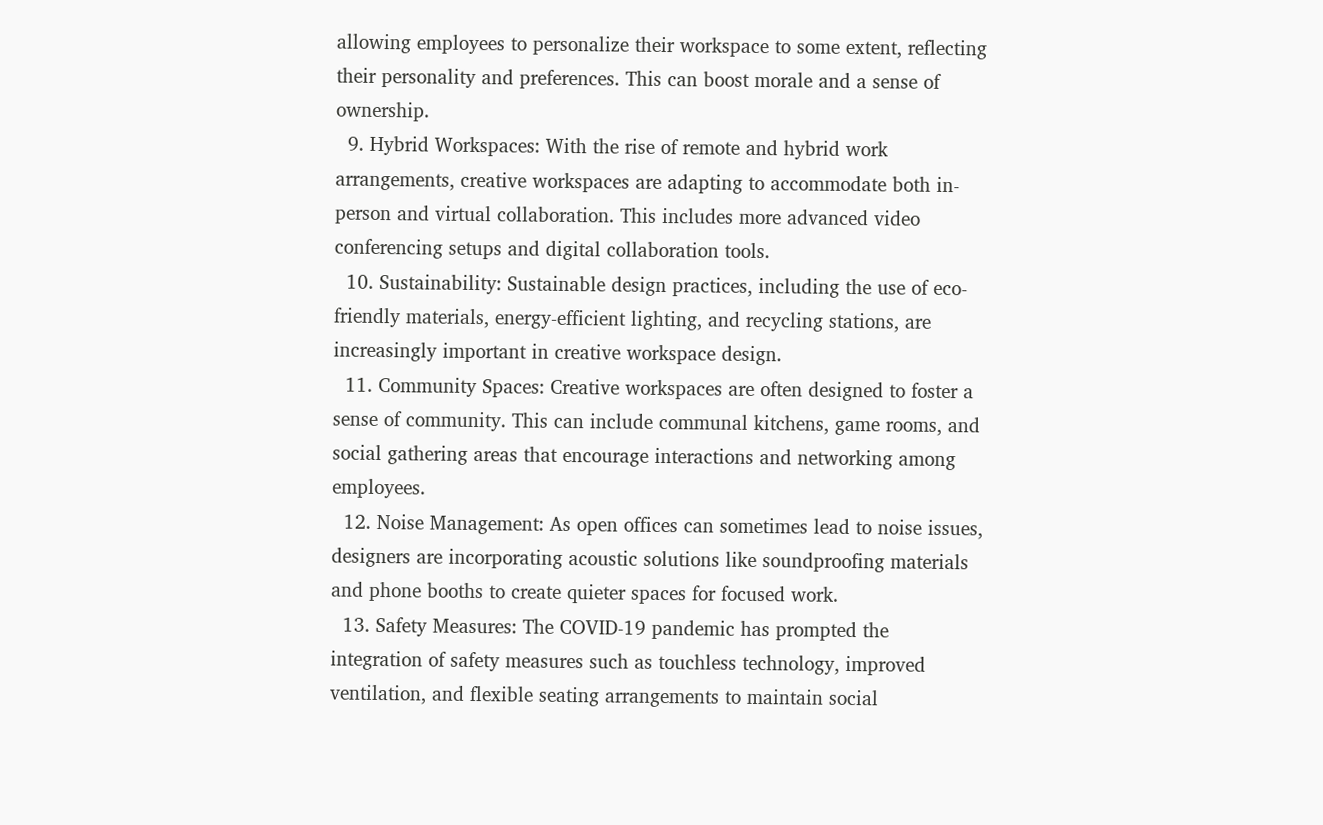allowing employees to personalize their workspace to some extent, reflecting their personality and preferences. This can boost morale and a sense of ownership.
  9. Hybrid Workspaces: With the rise of remote and hybrid work arrangements, creative workspaces are adapting to accommodate both in-person and virtual collaboration. This includes more advanced video conferencing setups and digital collaboration tools.
  10. Sustainability: Sustainable design practices, including the use of eco-friendly materials, energy-efficient lighting, and recycling stations, are increasingly important in creative workspace design.
  11. Community Spaces: Creative workspaces are often designed to foster a sense of community. This can include communal kitchens, game rooms, and social gathering areas that encourage interactions and networking among employees.
  12. Noise Management: As open offices can sometimes lead to noise issues, designers are incorporating acoustic solutions like soundproofing materials and phone booths to create quieter spaces for focused work.
  13. Safety Measures: The COVID-19 pandemic has prompted the integration of safety measures such as touchless technology, improved ventilation, and flexible seating arrangements to maintain social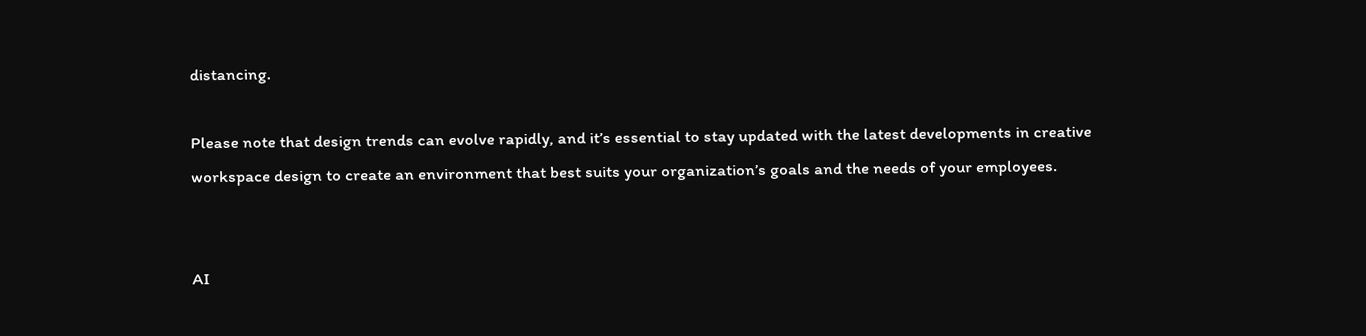distancing.

Please note that design trends can evolve rapidly, and it’s essential to stay updated with the latest developments in creative workspace design to create an environment that best suits your organization’s goals and the needs of your employees.


AI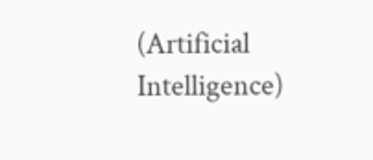(Artificial Intelligence)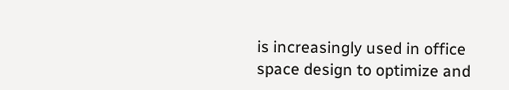is increasingly used in office space design to optimize and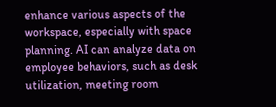enhance various aspects of the workspace, especially with space planning. AI can analyze data on employee behaviors, such as desk utilization, meeting room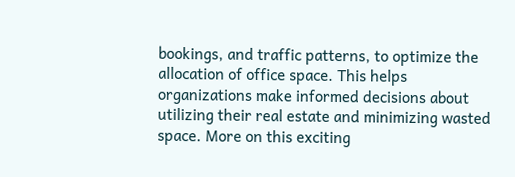bookings, and traffic patterns, to optimize the allocation of office space. This helps organizations make informed decisions about utilizing their real estate and minimizing wasted space. More on this exciting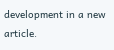development in a new article.